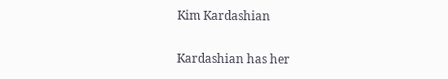Kim Kardashian

Kardashian has her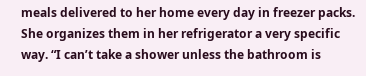meals delivered to her home every day in freezer packs. She organizes them in her refrigerator a very specific way. “I can’t take a shower unless the bathroom is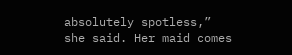absolutely spotless,” she said. Her maid comes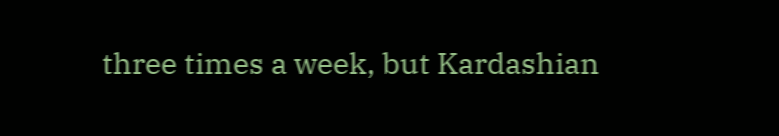three times a week, but Kardashian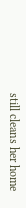still cleans her home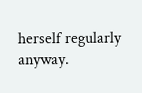herself regularly anyway.